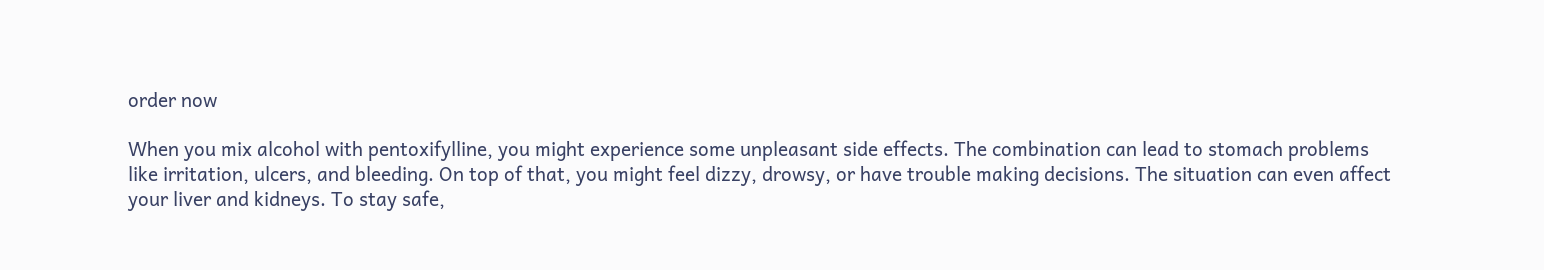order now

When you mix alcohol with pentoxifylline, you might experience some unpleasant side effects. The combination can lead to stomach problems like irritation, ulcers, and bleeding. On top of that, you might feel dizzy, drowsy, or have trouble making decisions. The situation can even affect your liver and kidneys. To stay safe,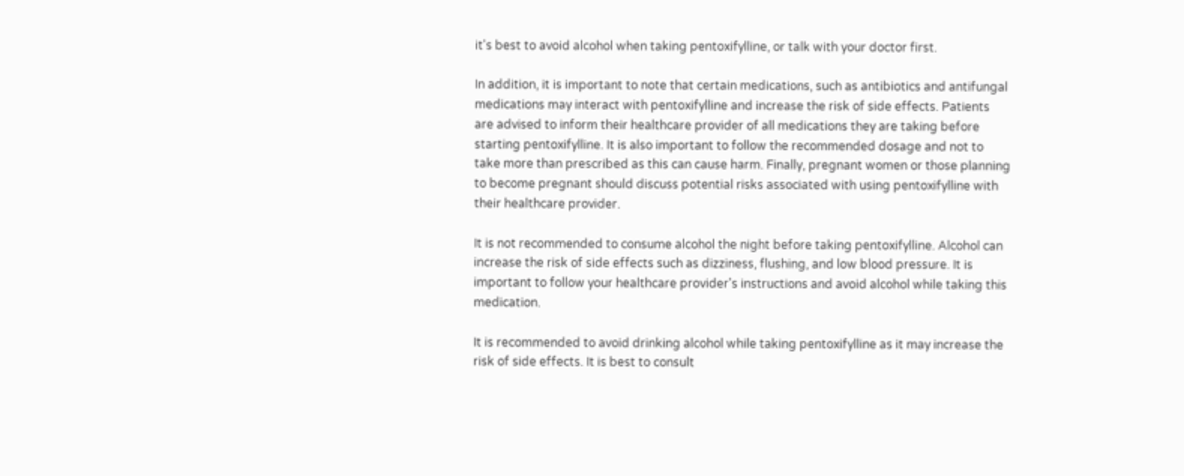it's best to avoid alcohol when taking pentoxifylline, or talk with your doctor first.

In addition, it is important to note that certain medications, such as antibiotics and antifungal medications may interact with pentoxifylline and increase the risk of side effects. Patients are advised to inform their healthcare provider of all medications they are taking before starting pentoxifylline. It is also important to follow the recommended dosage and not to take more than prescribed as this can cause harm. Finally, pregnant women or those planning to become pregnant should discuss potential risks associated with using pentoxifylline with their healthcare provider.

It is not recommended to consume alcohol the night before taking pentoxifylline. Alcohol can increase the risk of side effects such as dizziness, flushing, and low blood pressure. It is important to follow your healthcare provider's instructions and avoid alcohol while taking this medication.

It is recommended to avoid drinking alcohol while taking pentoxifylline as it may increase the risk of side effects. It is best to consult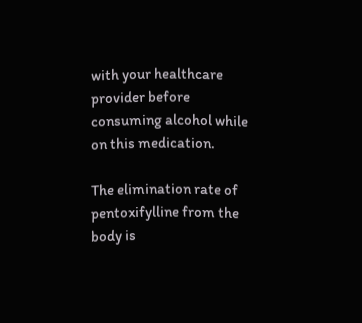with your healthcare provider before consuming alcohol while on this medication.

The elimination rate of pentoxifylline from the body is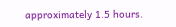approximately 1.5 hours.